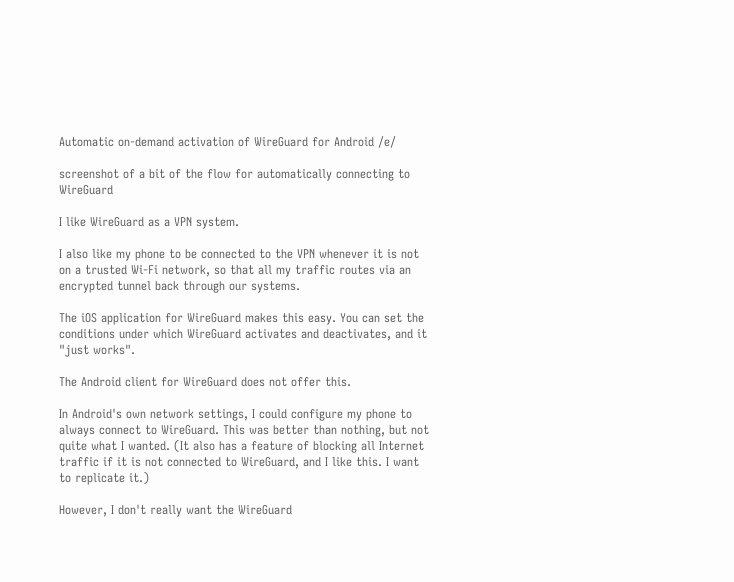Automatic on-demand activation of WireGuard for Android /e/

screenshot of a bit of the flow for automatically connecting to WireGuard

I like WireGuard as a VPN system.

I also like my phone to be connected to the VPN whenever it is not on a trusted Wi-Fi network, so that all my traffic routes via an encrypted tunnel back through our systems.

The iOS application for WireGuard makes this easy. You can set the conditions under which WireGuard activates and deactivates, and it "just works".

The Android client for WireGuard does not offer this.

In Android's own network settings, I could configure my phone to always connect to WireGuard. This was better than nothing, but not quite what I wanted. (It also has a feature of blocking all Internet traffic if it is not connected to WireGuard, and I like this. I want to replicate it.)

However, I don't really want the WireGuard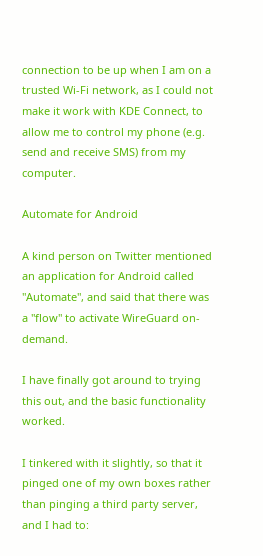connection to be up when I am on a trusted Wi-Fi network, as I could not make it work with KDE Connect, to allow me to control my phone (e.g. send and receive SMS) from my computer.

Automate for Android

A kind person on Twitter mentioned an application for Android called "Automate", and said that there was a "flow" to activate WireGuard on-demand.

I have finally got around to trying this out, and the basic functionality worked.

I tinkered with it slightly, so that it pinged one of my own boxes rather than pinging a third party server, and I had to: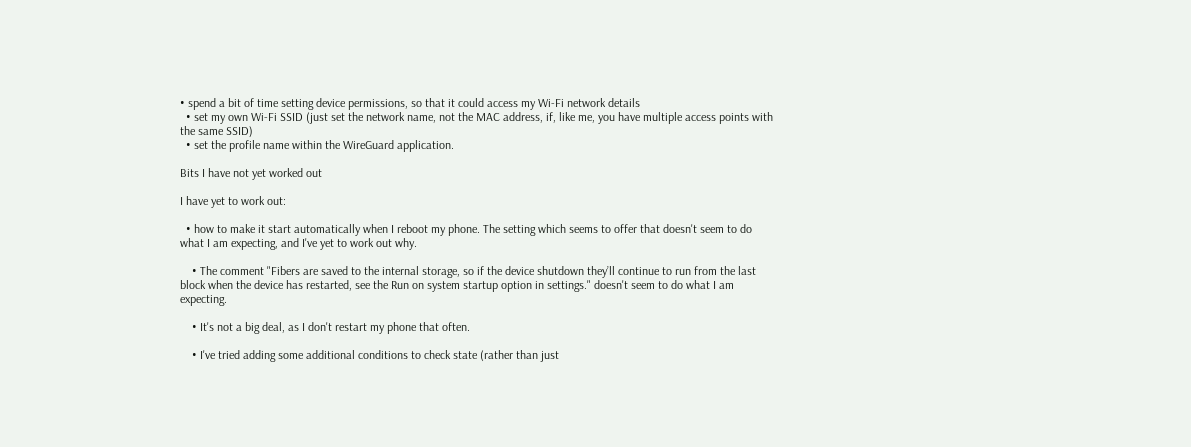• spend a bit of time setting device permissions, so that it could access my Wi-Fi network details
  • set my own Wi-Fi SSID (just set the network name, not the MAC address, if, like me, you have multiple access points with the same SSID)
  • set the profile name within the WireGuard application.

Bits I have not yet worked out

I have yet to work out:

  • how to make it start automatically when I reboot my phone. The setting which seems to offer that doesn't seem to do what I am expecting, and I've yet to work out why.

    • The comment "Fibers are saved to the internal storage, so if the device shutdown they’ll continue to run from the last block when the device has restarted, see the Run on system startup option in settings." doesn't seem to do what I am expecting.

    • It's not a big deal, as I don't restart my phone that often.

    • I've tried adding some additional conditions to check state (rather than just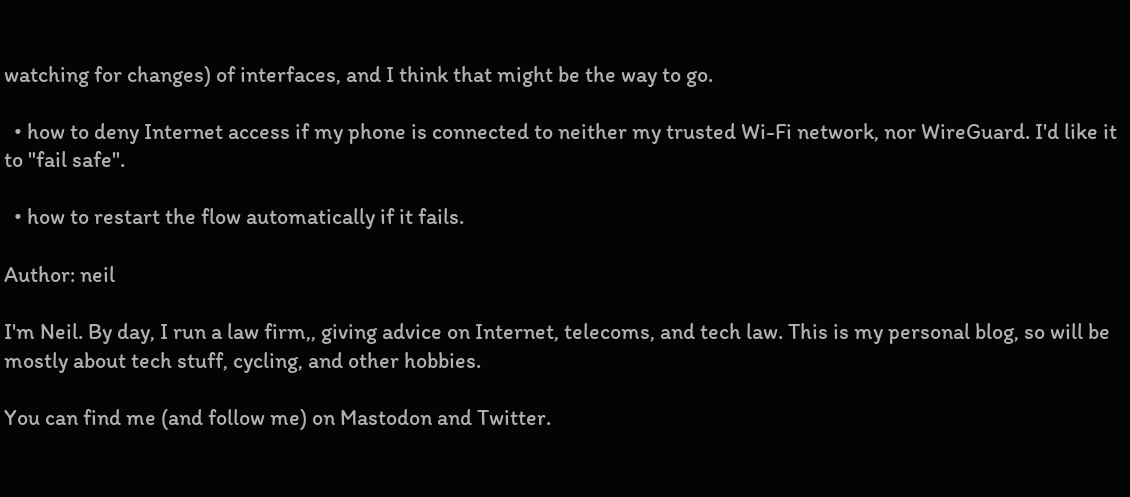watching for changes) of interfaces, and I think that might be the way to go.

  • how to deny Internet access if my phone is connected to neither my trusted Wi-Fi network, nor WireGuard. I'd like it to "fail safe".

  • how to restart the flow automatically if it fails.

Author: neil

I'm Neil. By day, I run a law firm,, giving advice on Internet, telecoms, and tech law. This is my personal blog, so will be mostly about tech stuff, cycling, and other hobbies.

You can find me (and follow me) on Mastodon and Twitter.